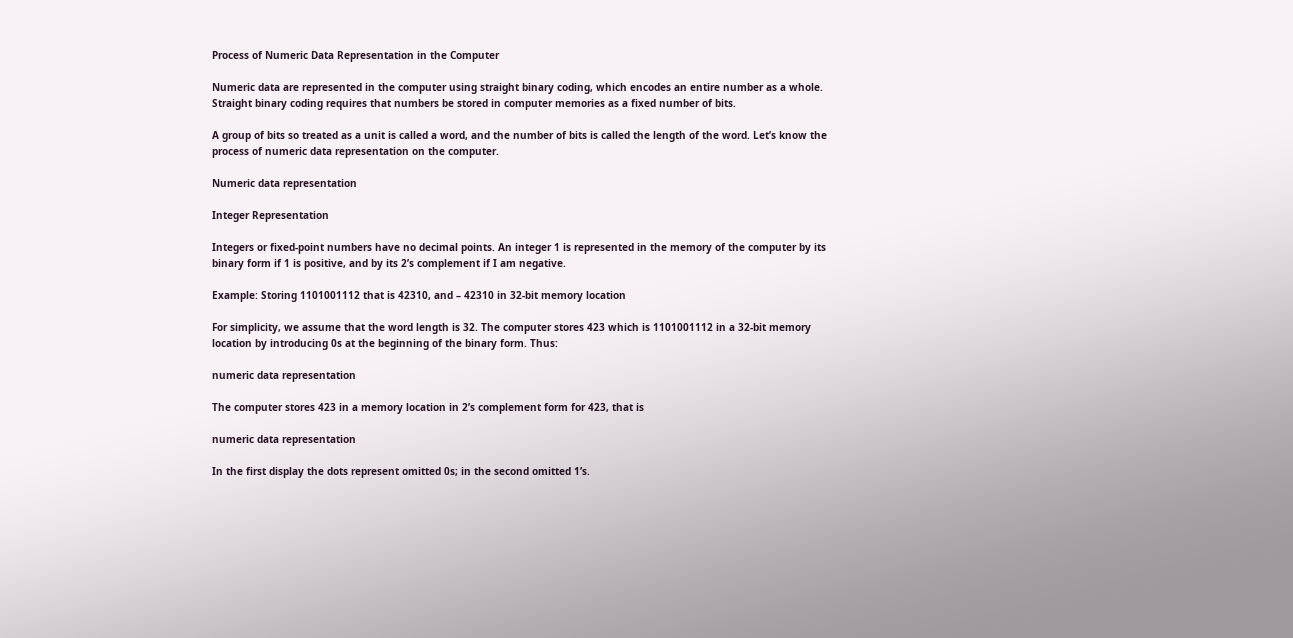Process of Numeric Data Representation in the Computer

Numeric data are represented in the computer using straight binary coding, which encodes an entire number as a whole. Straight binary coding requires that numbers be stored in computer memories as a fixed number of bits.

A group of bits so treated as a unit is called a word, and the number of bits is called the length of the word. Let’s know the process of numeric data representation on the computer.

Numeric data representation

Integer Representation

Integers or fixed-point numbers have no decimal points. An integer 1 is represented in the memory of the computer by its binary form if 1 is positive, and by its 2’s complement if I am negative.

Example: Storing 1101001112 that is 42310, and – 42310 in 32-bit memory location

For simplicity, we assume that the word length is 32. The computer stores 423 which is 1101001112 in a 32-bit memory location by introducing 0s at the beginning of the binary form. Thus:

numeric data representation

The computer stores 423 in a memory location in 2’s complement form for 423, that is

numeric data representation

In the first display the dots represent omitted 0s; in the second omitted 1’s.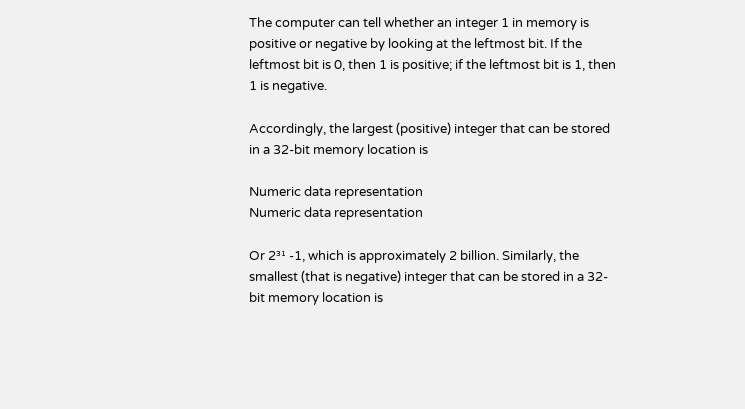The computer can tell whether an integer 1 in memory is positive or negative by looking at the leftmost bit. If the leftmost bit is 0, then 1 is positive; if the leftmost bit is 1, then 1 is negative.

Accordingly, the largest (positive) integer that can be stored in a 32-bit memory location is

Numeric data representation
Numeric data representation

Or 2³¹ -1, which is approximately 2 billion. Similarly, the smallest (that is negative) integer that can be stored in a 32-bit memory location is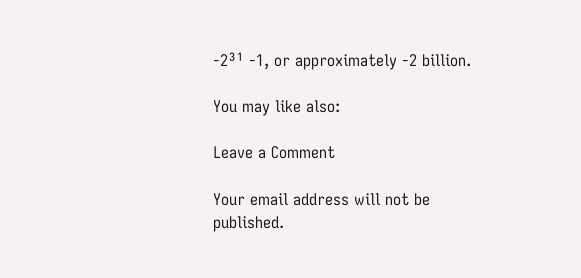-2³¹ -1, or approximately -2 billion.

You may like also:

Leave a Comment

Your email address will not be published.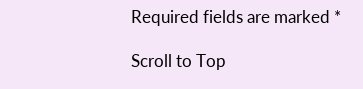Required fields are marked *

Scroll to Top